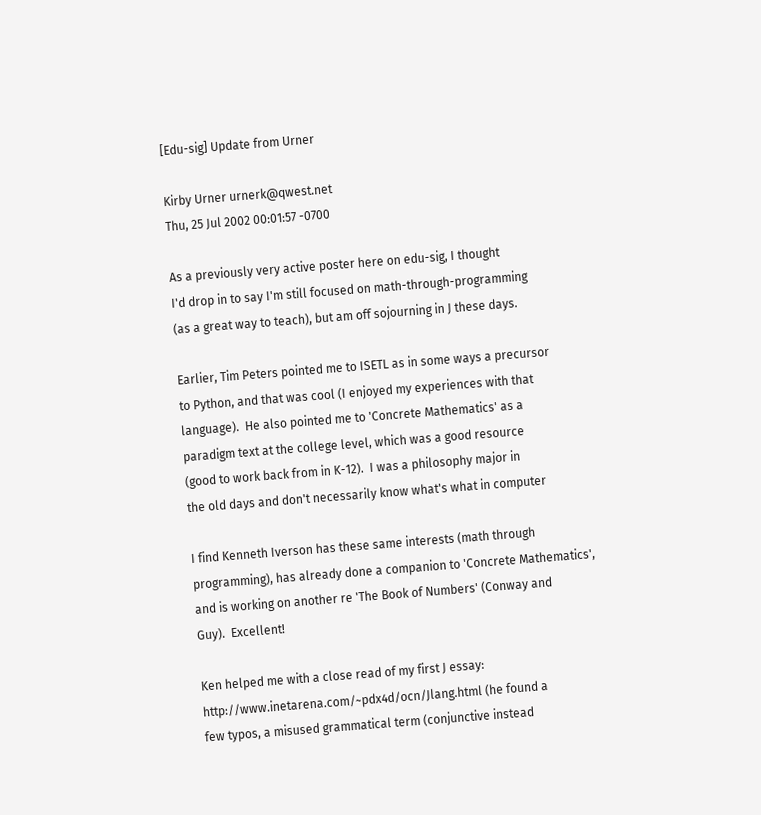[Edu-sig] Update from Urner

Kirby Urner urnerk@qwest.net
Thu, 25 Jul 2002 00:01:57 -0700

As a previously very active poster here on edu-sig, I thought
I'd drop in to say I'm still focused on math-through-programming
(as a great way to teach), but am off sojourning in J these days.

Earlier, Tim Peters pointed me to ISETL as in some ways a precursor
to Python, and that was cool (I enjoyed my experiences with that
language).  He also pointed me to 'Concrete Mathematics' as a
paradigm text at the college level, which was a good resource
(good to work back from in K-12).  I was a philosophy major in
the old days and don't necessarily know what's what in computer

I find Kenneth Iverson has these same interests (math through
programming), has already done a companion to 'Concrete Mathematics',
and is working on another re 'The Book of Numbers' (Conway and
Guy).  Excellent!

Ken helped me with a close read of my first J essay:
http://www.inetarena.com/~pdx4d/ocn/Jlang.html (he found a
few typos, a misused grammatical term (conjunctive instead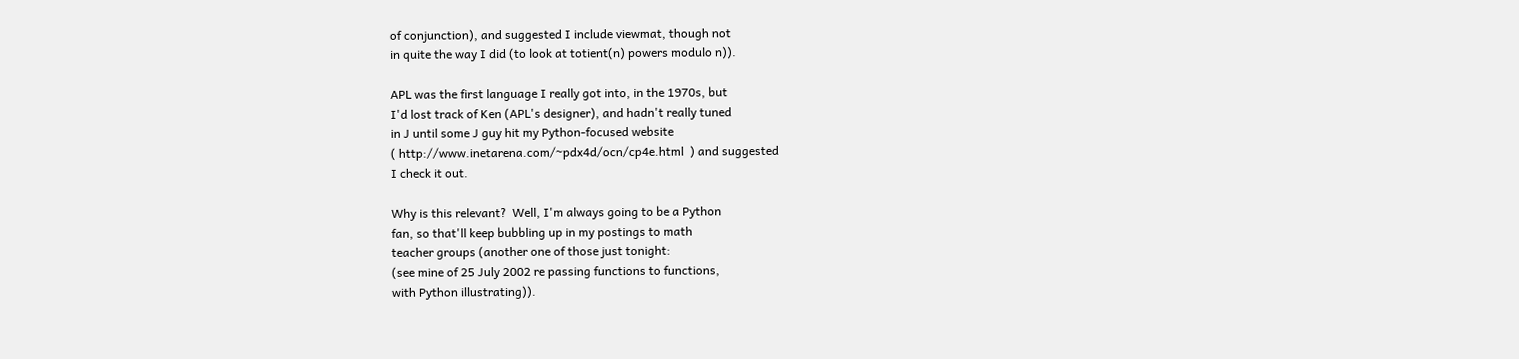of conjunction), and suggested I include viewmat, though not
in quite the way I did (to look at totient(n) powers modulo n)).

APL was the first language I really got into, in the 1970s, but
I'd lost track of Ken (APL's designer), and hadn't really tuned
in J until some J guy hit my Python-focused website
( http://www.inetarena.com/~pdx4d/ocn/cp4e.html  ) and suggested
I check it out.

Why is this relevant?  Well, I'm always going to be a Python
fan, so that'll keep bubbling up in my postings to math
teacher groups (another one of those just tonight:
(see mine of 25 July 2002 re passing functions to functions,
with Python illustrating)).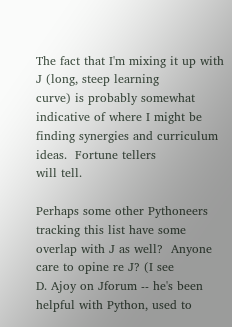The fact that I'm mixing it up with J (long, steep learning
curve) is probably somewhat indicative of where I might be
finding synergies and curriculum ideas.  Fortune tellers
will tell.

Perhaps some other Pythoneers tracking this list have some
overlap with J as well?  Anyone care to opine re J? (I see
D. Ajoy on Jforum -- he's been helpful with Python, used to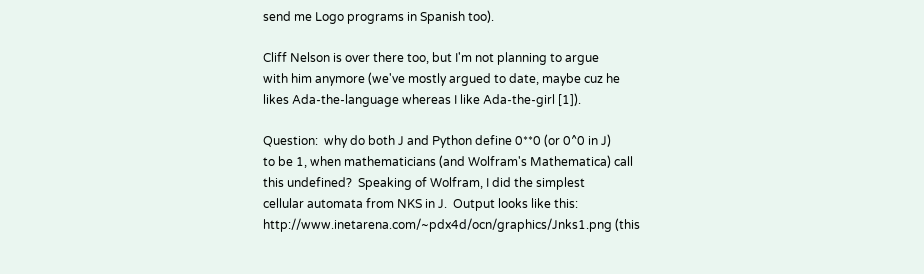send me Logo programs in Spanish too).

Cliff Nelson is over there too, but I'm not planning to argue
with him anymore (we've mostly argued to date, maybe cuz he
likes Ada-the-language whereas I like Ada-the-girl [1]).

Question:  why do both J and Python define 0**0 (or 0^0 in J)
to be 1, when mathematicians (and Wolfram's Mathematica) call
this undefined?  Speaking of Wolfram, I did the simplest
cellular automata from NKS in J.  Output looks like this:
http://www.inetarena.com/~pdx4d/ocn/graphics/Jnks1.png (this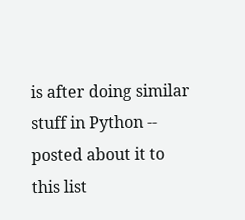is after doing similar stuff in Python -- posted about it to
this list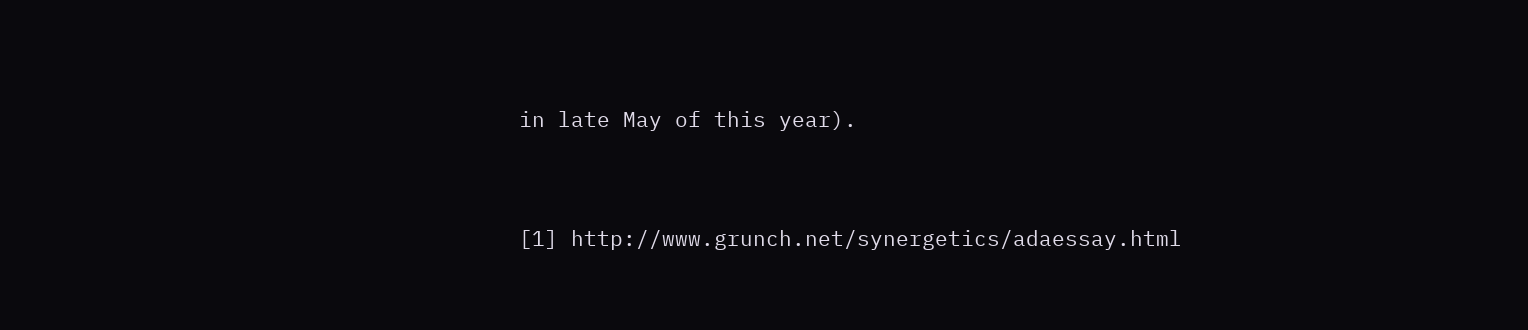in late May of this year).


[1] http://www.grunch.net/synergetics/adaessay.html